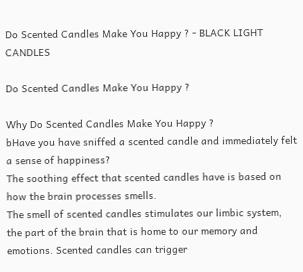Do Scented Candles Make You Happy ? - BLACK LIGHT CANDLES

Do Scented Candles Make You Happy ?

Why Do Scented Candles Make You Happy ?
bHave you have sniffed a scented candle and immediately felt a sense of happiness?
The soothing effect that scented candles have is based on how the brain processes smells.
The smell of scented candles stimulates our limbic system, the part of the brain that is home to our memory and emotions. Scented candles can trigger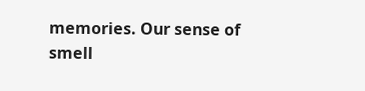memories. Our sense of smell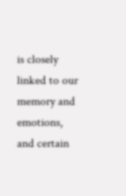is closely linked to our memory and emotions, and certain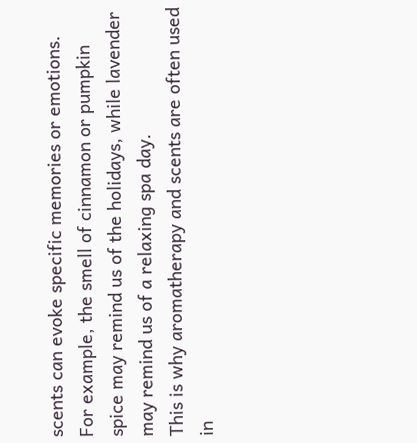scents can evoke specific memories or emotions.
For example, the smell of cinnamon or pumpkin spice may remind us of the holidays, while lavender may remind us of a relaxing spa day.
This is why aromatherapy and scents are often used in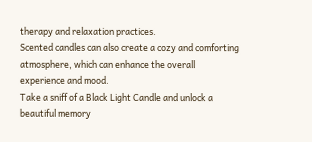therapy and relaxation practices.
Scented candles can also create a cozy and comforting atmosphere, which can enhance the overall experience and mood.
Take a sniff of a Black Light Candle and unlock a beautiful memory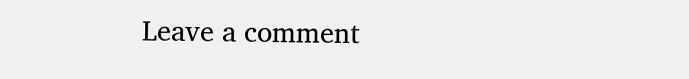Leave a comment